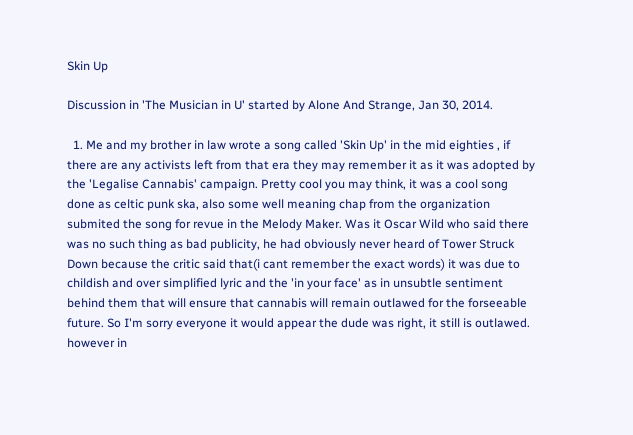Skin Up

Discussion in 'The Musician in U' started by Alone And Strange, Jan 30, 2014.

  1. Me and my brother in law wrote a song called 'Skin Up' in the mid eighties , if there are any activists left from that era they may remember it as it was adopted by the 'Legalise Cannabis' campaign. Pretty cool you may think, it was a cool song done as celtic punk ska, also some well meaning chap from the organization submited the song for revue in the Melody Maker. Was it Oscar Wild who said there was no such thing as bad publicity, he had obviously never heard of Tower Struck Down because the critic said that(i cant remember the exact words) it was due to childish and over simplified lyric and the 'in your face' as in unsubtle sentiment behind them that will ensure that cannabis will remain outlawed for the forseeable future. So I'm sorry everyone it would appear the dude was right, it still is outlawed. however in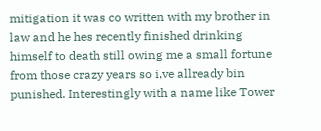mitigation it was co written with my brother in law and he hes recently finished drinking himself to death still owing me a small fortune from those crazy years so i,ve allready bin punished. Interestingly with a name like Tower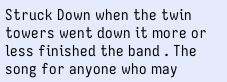Struck Down when the twin towers went down it more or less finished the band . The song for anyone who may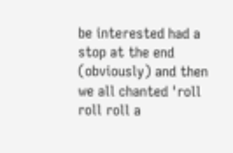be interested had a stop at the end (obviously) and then we all chanted 'roll roll roll a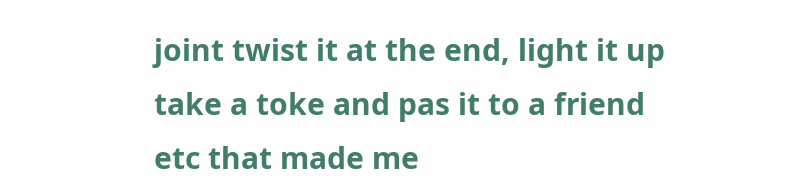joint twist it at the end, light it up take a toke and pas it to a friend etc that made me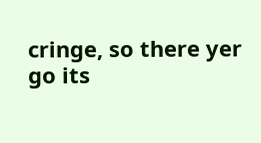cringe, so there yer go its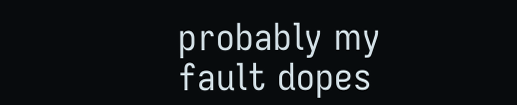probably my fault dopes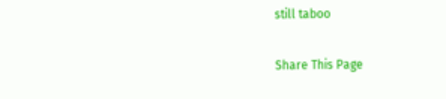still taboo

Share This Page